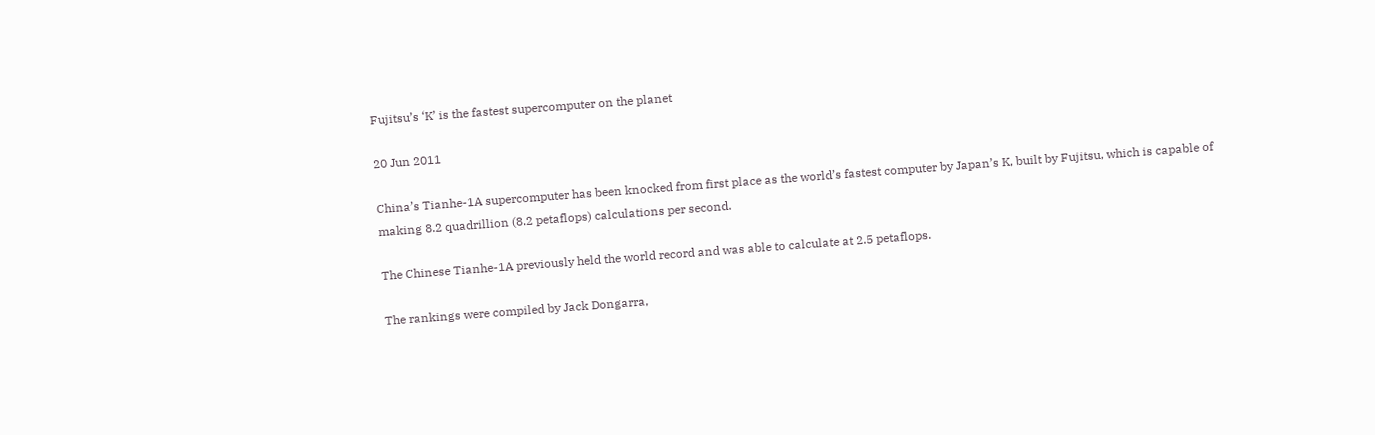Fujitsu’s ‘K’ is the fastest supercomputer on the planet

20 Jun 2011

China’s Tianhe-1A supercomputer has been knocked from first place as the world’s fastest computer by Japan’s K, built by Fujitsu, which is capable of making 8.2 quadrillion (8.2 petaflops) calculations per second.

The Chinese Tianhe-1A previously held the world record and was able to calculate at 2.5 petaflops.

The rankings were compiled by Jack Dongarra,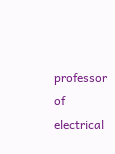professor of electrical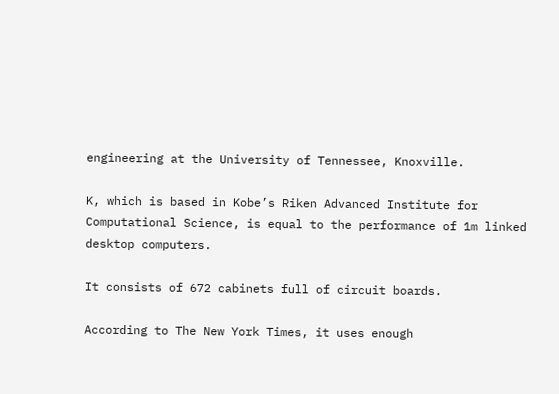engineering at the University of Tennessee, Knoxville.

K, which is based in Kobe’s Riken Advanced Institute for Computational Science, is equal to the performance of 1m linked desktop computers.

It consists of 672 cabinets full of circuit boards.

According to The New York Times, it uses enough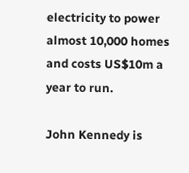electricity to power almost 10,000 homes and costs US$10m a year to run.

John Kennedy is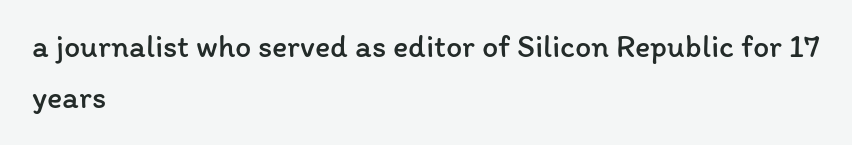a journalist who served as editor of Silicon Republic for 17 years